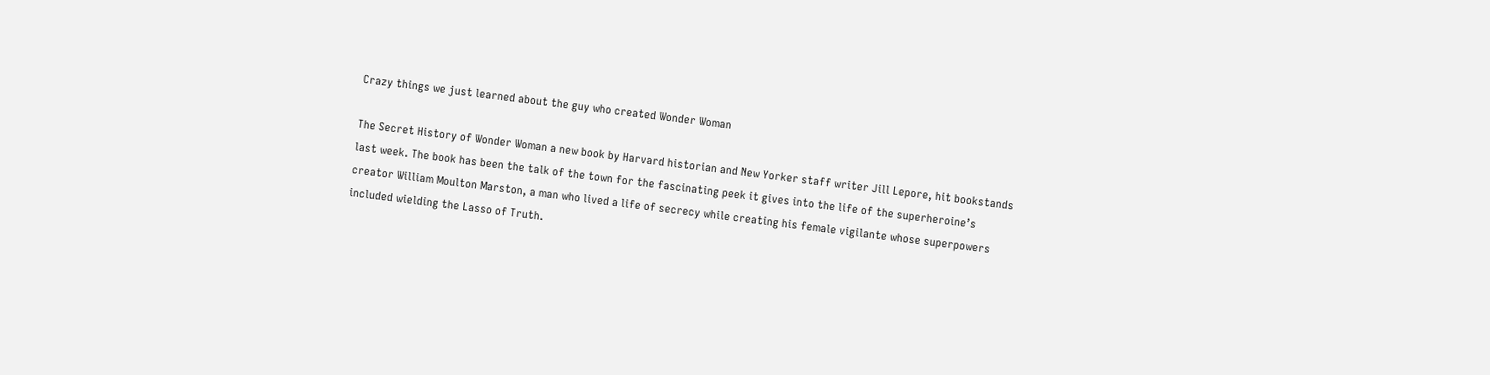Crazy things we just learned about the guy who created Wonder Woman

The Secret History of Wonder Woman a new book by Harvard historian and New Yorker staff writer Jill Lepore, hit bookstands last week. The book has been the talk of the town for the fascinating peek it gives into the life of the superheroine’s creator William Moulton Marston, a man who lived a life of secrecy while creating his female vigilante whose superpowers included wielding the Lasso of Truth.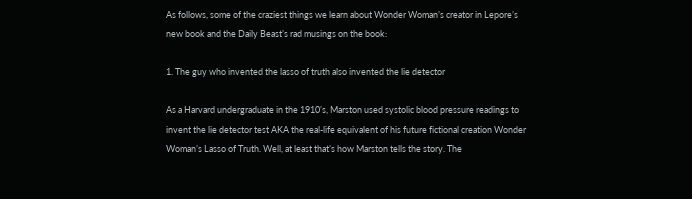As follows, some of the craziest things we learn about Wonder Woman’s creator in Lepore’s new book and the Daily Beast’s rad musings on the book:

1. The guy who invented the lasso of truth also invented the lie detector

As a Harvard undergraduate in the 1910’s, Marston used systolic blood pressure readings to invent the lie detector test AKA the real-life equivalent of his future fictional creation Wonder Woman’s Lasso of Truth. Well, at least that’s how Marston tells the story. The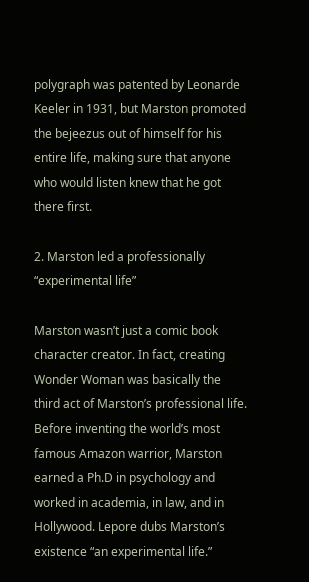polygraph was patented by Leonarde Keeler in 1931, but Marston promoted the bejeezus out of himself for his entire life, making sure that anyone who would listen knew that he got there first.

2. Marston led a professionally “experimental life”

Marston wasn’t just a comic book character creator. In fact, creating Wonder Woman was basically the third act of Marston’s professional life. Before inventing the world’s most famous Amazon warrior, Marston earned a Ph.D in psychology and worked in academia, in law, and in Hollywood. Lepore dubs Marston’s existence “an experimental life.”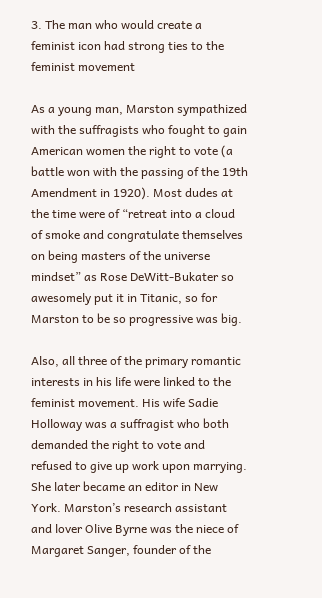3. The man who would create a feminist icon had strong ties to the feminist movement

As a young man, Marston sympathized with the suffragists who fought to gain American women the right to vote (a battle won with the passing of the 19th Amendment in 1920). Most dudes at the time were of “retreat into a cloud of smoke and congratulate themselves on being masters of the universe mindset” as Rose DeWitt-Bukater so awesomely put it in Titanic, so for Marston to be so progressive was big.

Also, all three of the primary romantic interests in his life were linked to the feminist movement. His wife Sadie Holloway was a suffragist who both demanded the right to vote and refused to give up work upon marrying. She later became an editor in New York. Marston’s research assistant and lover Olive Byrne was the niece of Margaret Sanger, founder of the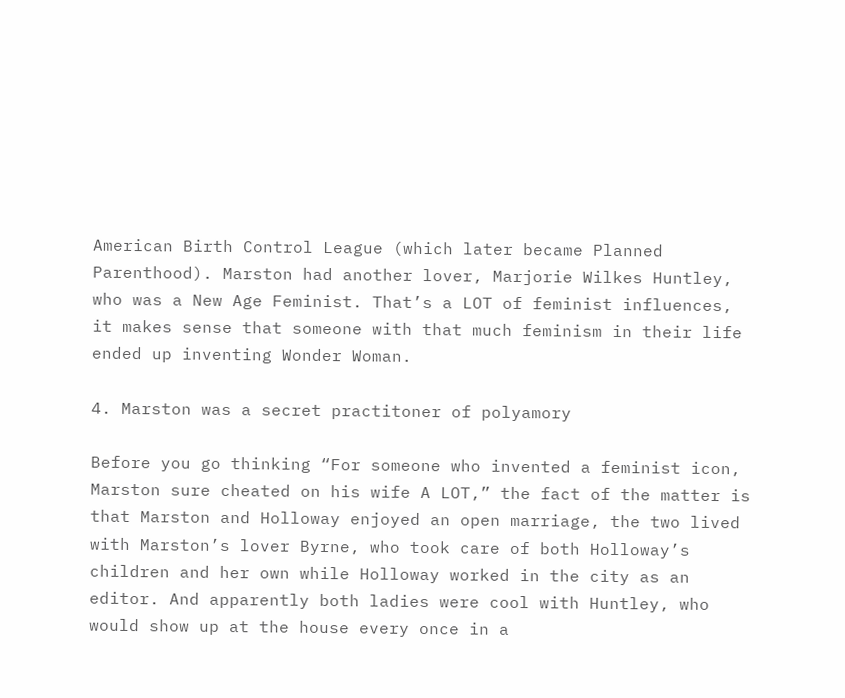American Birth Control League (which later became Planned Parenthood). Marston had another lover, Marjorie Wilkes Huntley, who was a New Age Feminist. That’s a LOT of feminist influences, it makes sense that someone with that much feminism in their life ended up inventing Wonder Woman.

4. Marston was a secret practitoner of polyamory

Before you go thinking “For someone who invented a feminist icon, Marston sure cheated on his wife A LOT,” the fact of the matter is that Marston and Holloway enjoyed an open marriage, the two lived with Marston’s lover Byrne, who took care of both Holloway’s children and her own while Holloway worked in the city as an editor. And apparently both ladies were cool with Huntley, who would show up at the house every once in a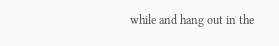while and hang out in the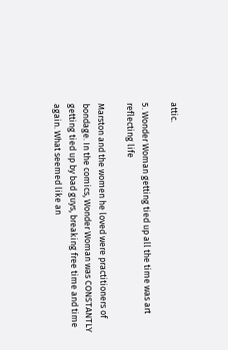attic.

5. Wonder Woman getting tied up all the time was art reflecting life

Marston and the women he loved were practitioners of bondage. In the comics, Wonder Woman was CONSTANTLY getting tied up by bad guys, breaking free time and time again. What seemed like an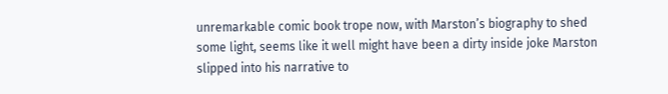unremarkable comic book trope now, with Marston’s biography to shed some light, seems like it well might have been a dirty inside joke Marston slipped into his narrative to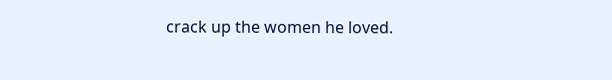crack up the women he loved.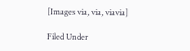[Images via, via, viavia]

Filed Under